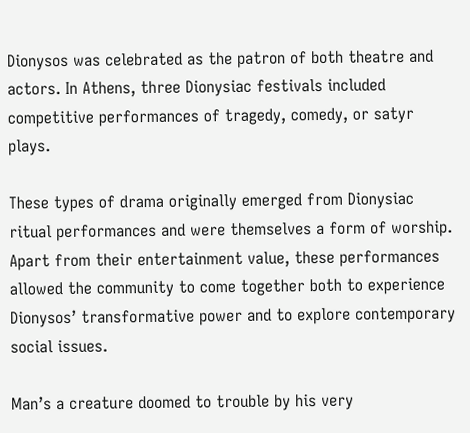Dionysos was celebrated as the patron of both theatre and actors. In Athens, three Dionysiac festivals included competitive performances of tragedy, comedy, or satyr plays.

These types of drama originally emerged from Dionysiac ritual performances and were themselves a form of worship. Apart from their entertainment value, these performances allowed the community to come together both to experience Dionysos’ transformative power and to explore contemporary social issues.

Man’s a creature doomed to trouble by his very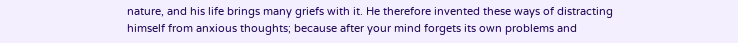nature, and his life brings many griefs with it. He therefore invented these ways of distracting himself from anxious thoughts; because after your mind forgets its own problems and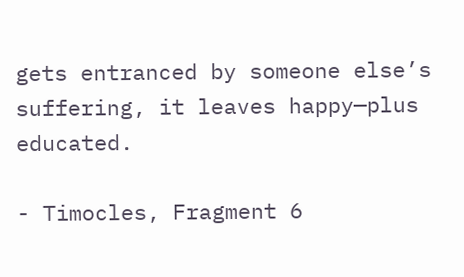gets entranced by someone else’s suffering, it leaves happy—plus educated.

- Timocles, Fragment 6